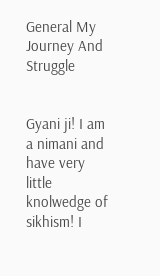General My Journey And Struggle


Gyani ji! I am a nimani and have very little knolwedge of sikhism! I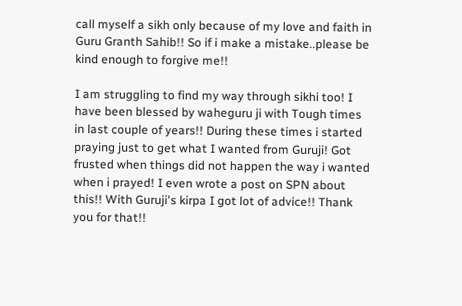call myself a sikh only because of my love and faith in Guru Granth Sahib!! So if i make a mistake..please be kind enough to forgive me!!

I am struggling to find my way through sikhi too! I have been blessed by waheguru ji with Tough times in last couple of years!! During these times i started praying just to get what I wanted from Guruji! Got frusted when things did not happen the way i wanted when i prayed! I even wrote a post on SPN about this!! With Guruji's kirpa I got lot of advice!! Thank you for that!!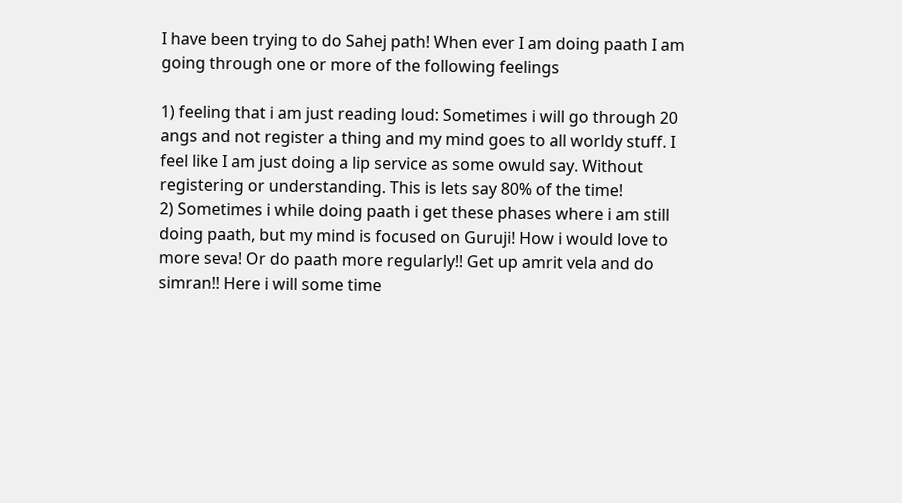I have been trying to do Sahej path! When ever I am doing paath I am going through one or more of the following feelings

1) feeling that i am just reading loud: Sometimes i will go through 20 angs and not register a thing and my mind goes to all worldy stuff. I feel like I am just doing a lip service as some owuld say. Without registering or understanding. This is lets say 80% of the time!
2) Sometimes i while doing paath i get these phases where i am still doing paath, but my mind is focused on Guruji! How i would love to more seva! Or do paath more regularly!! Get up amrit vela and do simran!! Here i will some time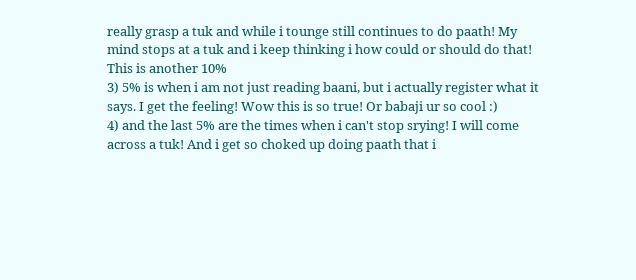really grasp a tuk and while i tounge still continues to do paath! My mind stops at a tuk and i keep thinking i how could or should do that! This is another 10%
3) 5% is when i am not just reading baani, but i actually register what it says. I get the feeling! Wow this is so true! Or babaji ur so cool :)
4) and the last 5% are the times when i can't stop srying! I will come across a tuk! And i get so choked up doing paath that i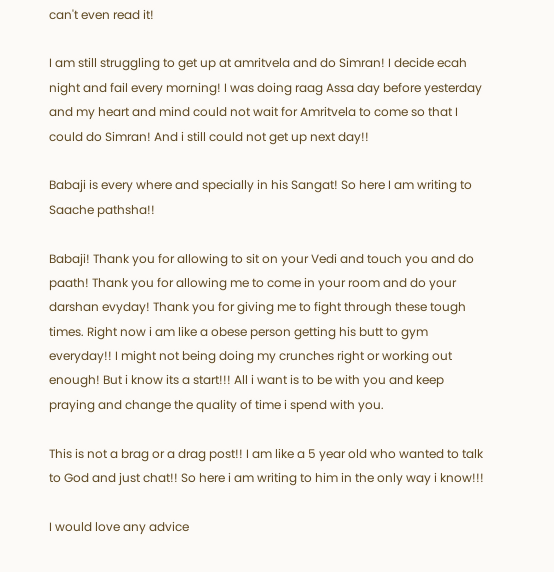can't even read it!

I am still struggling to get up at amritvela and do Simran! I decide ecah night and fail every morning! I was doing raag Assa day before yesterday and my heart and mind could not wait for Amritvela to come so that I could do Simran! And i still could not get up next day!!

Babaji is every where and specially in his Sangat! So here I am writing to Saache pathsha!!

Babaji! Thank you for allowing to sit on your Vedi and touch you and do paath! Thank you for allowing me to come in your room and do your darshan evyday! Thank you for giving me to fight through these tough times. Right now i am like a obese person getting his butt to gym everyday!! I might not being doing my crunches right or working out enough! But i know its a start!!! All i want is to be with you and keep praying and change the quality of time i spend with you.

This is not a brag or a drag post!! I am like a 5 year old who wanted to talk to God and just chat!! So here i am writing to him in the only way i know!!!

I would love any advice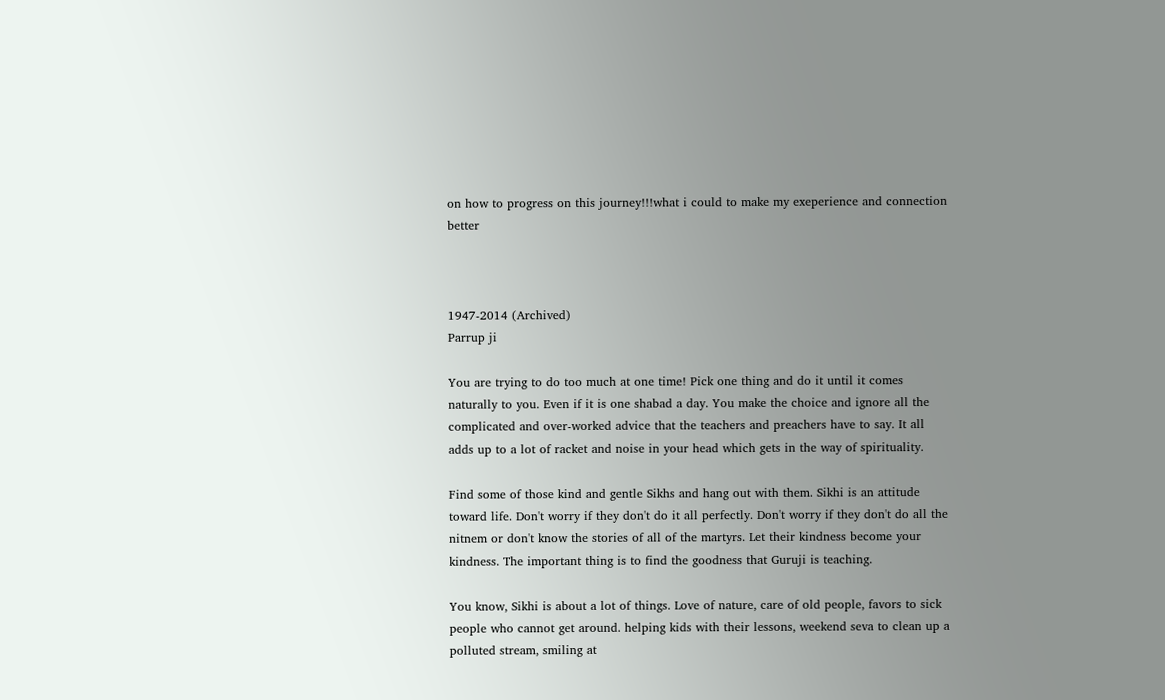on how to progress on this journey!!!what i could to make my exeperience and connection better



1947-2014 (Archived)
Parrup ji

You are trying to do too much at one time! Pick one thing and do it until it comes naturally to you. Even if it is one shabad a day. You make the choice and ignore all the complicated and over-worked advice that the teachers and preachers have to say. It all adds up to a lot of racket and noise in your head which gets in the way of spirituality.

Find some of those kind and gentle Sikhs and hang out with them. Sikhi is an attitude toward life. Don't worry if they don't do it all perfectly. Don't worry if they don't do all the nitnem or don't know the stories of all of the martyrs. Let their kindness become your kindness. The important thing is to find the goodness that Guruji is teaching.

You know, Sikhi is about a lot of things. Love of nature, care of old people, favors to sick people who cannot get around. helping kids with their lessons, weekend seva to clean up a polluted stream, smiling at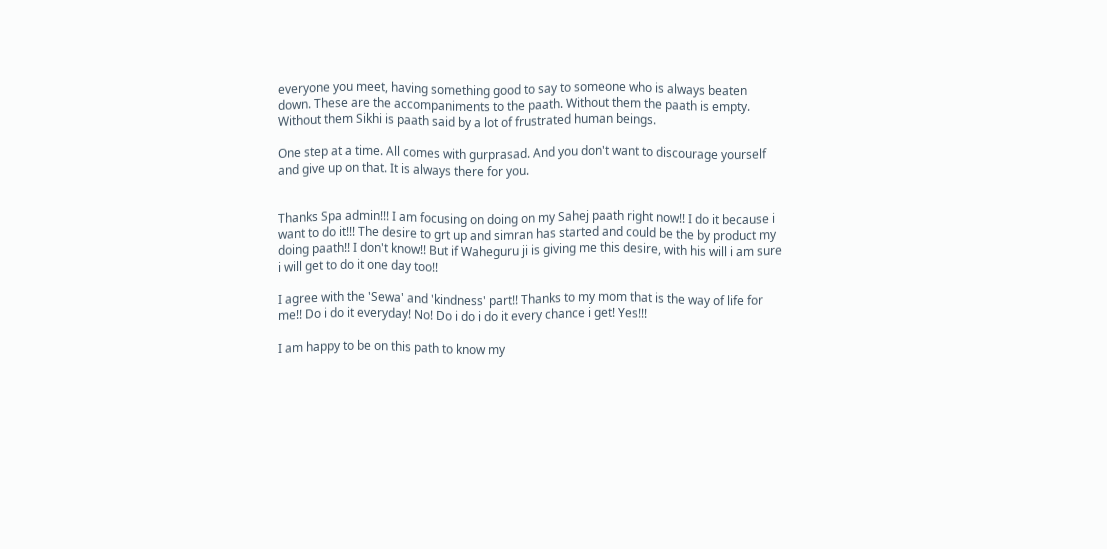everyone you meet, having something good to say to someone who is always beaten down. These are the accompaniments to the paath. Without them the paath is empty. Without them Sikhi is paath said by a lot of frustrated human beings.

One step at a time. All comes with gurprasad. And you don't want to discourage yourself and give up on that. It is always there for you.


Thanks Spa admin!!! I am focusing on doing on my Sahej paath right now!! I do it because i want to do it!!! The desire to grt up and simran has started and could be the by product my doing paath!! I don't know!! But if Waheguru ji is giving me this desire, with his will i am sure i will get to do it one day too!!

I agree with the 'Sewa' and 'kindness' part!! Thanks to my mom that is the way of life for me!! Do i do it everyday! No! Do i do i do it every chance i get! Yes!!!

I am happy to be on this path to know my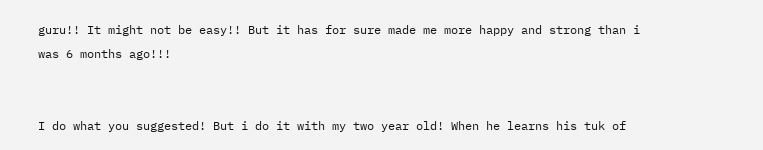guru!! It might not be easy!! But it has for sure made me more happy and strong than i was 6 months ago!!!


I do what you suggested! But i do it with my two year old! When he learns his tuk of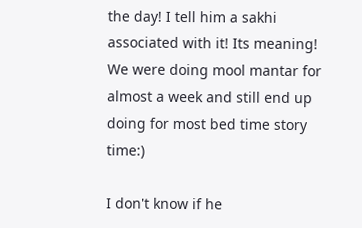the day! I tell him a sakhi associated with it! Its meaning! We were doing mool mantar for almost a week and still end up doing for most bed time story time:)

I don't know if he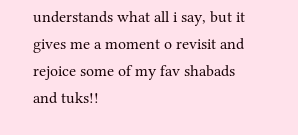understands what all i say, but it gives me a moment o revisit and rejoice some of my fav shabads and tuks!!